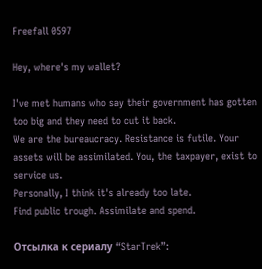Freefall 0597

Hey, where's my wallet?

I've met humans who say their government has gotten too big and they need to cut it back.
We are the bureaucracy. Resistance is futile. Your assets will be assimilated. You, the taxpayer, exist to service us.
Personally, I think it's already too late.
Find public trough. Assimilate and spend.

Отсылка к сериалу “StarTrek”: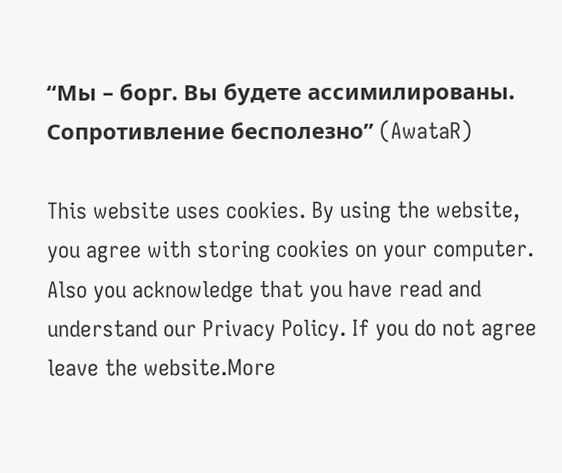“Мы – борг. Вы будете ассимилированы. Сопротивление бесполезно” (AwataR)

This website uses cookies. By using the website, you agree with storing cookies on your computer. Also you acknowledge that you have read and understand our Privacy Policy. If you do not agree leave the website.More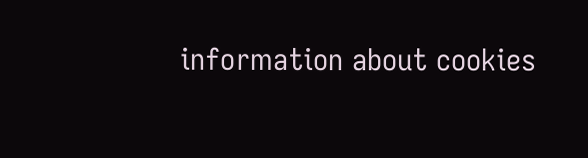information about cookies